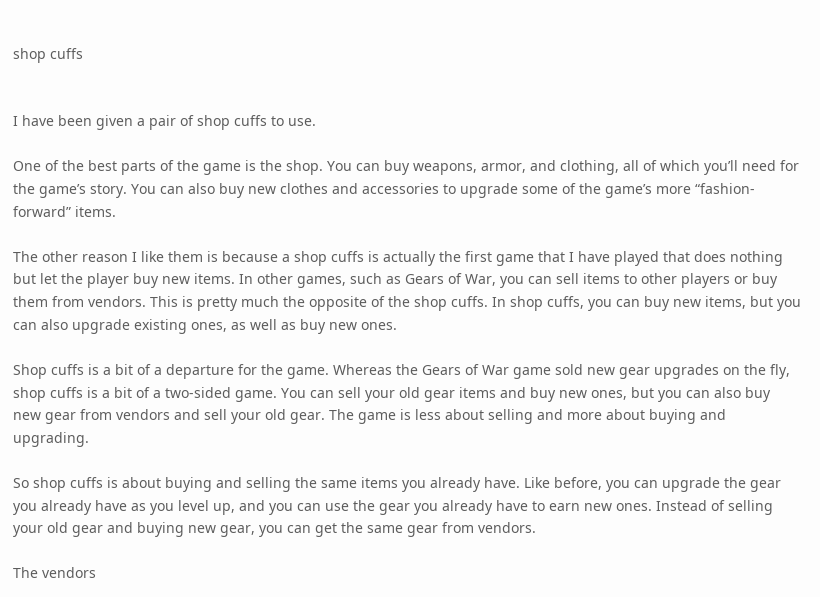shop cuffs


I have been given a pair of shop cuffs to use.

One of the best parts of the game is the shop. You can buy weapons, armor, and clothing, all of which you’ll need for the game’s story. You can also buy new clothes and accessories to upgrade some of the game’s more “fashion-forward” items.

The other reason I like them is because a shop cuffs is actually the first game that I have played that does nothing but let the player buy new items. In other games, such as Gears of War, you can sell items to other players or buy them from vendors. This is pretty much the opposite of the shop cuffs. In shop cuffs, you can buy new items, but you can also upgrade existing ones, as well as buy new ones.

Shop cuffs is a bit of a departure for the game. Whereas the Gears of War game sold new gear upgrades on the fly, shop cuffs is a bit of a two-sided game. You can sell your old gear items and buy new ones, but you can also buy new gear from vendors and sell your old gear. The game is less about selling and more about buying and upgrading.

So shop cuffs is about buying and selling the same items you already have. Like before, you can upgrade the gear you already have as you level up, and you can use the gear you already have to earn new ones. Instead of selling your old gear and buying new gear, you can get the same gear from vendors.

The vendors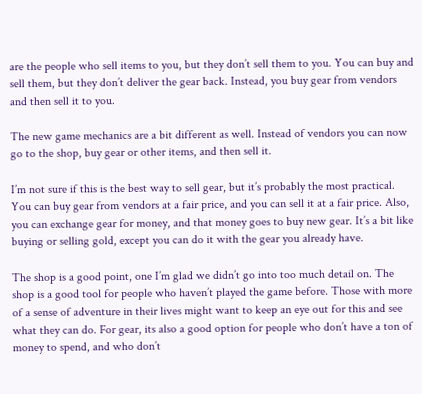are the people who sell items to you, but they don’t sell them to you. You can buy and sell them, but they don’t deliver the gear back. Instead, you buy gear from vendors and then sell it to you.

The new game mechanics are a bit different as well. Instead of vendors you can now go to the shop, buy gear or other items, and then sell it.

I’m not sure if this is the best way to sell gear, but it’s probably the most practical. You can buy gear from vendors at a fair price, and you can sell it at a fair price. Also, you can exchange gear for money, and that money goes to buy new gear. It’s a bit like buying or selling gold, except you can do it with the gear you already have.

The shop is a good point, one I’m glad we didn’t go into too much detail on. The shop is a good tool for people who haven’t played the game before. Those with more of a sense of adventure in their lives might want to keep an eye out for this and see what they can do. For gear, its also a good option for people who don’t have a ton of money to spend, and who don’t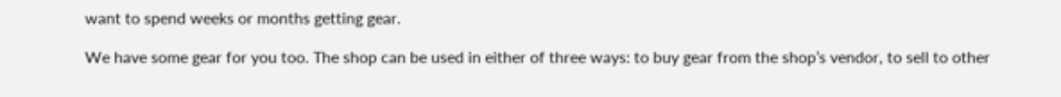want to spend weeks or months getting gear.

We have some gear for you too. The shop can be used in either of three ways: to buy gear from the shop’s vendor, to sell to other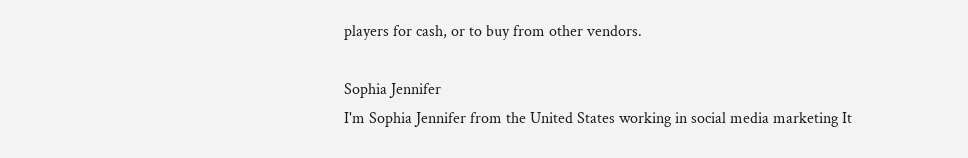players for cash, or to buy from other vendors.

Sophia Jennifer
I'm Sophia Jennifer from the United States working in social media marketing It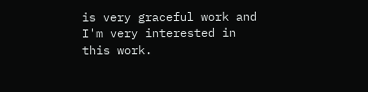is very graceful work and I'm very interested in this work.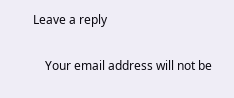Leave a reply

    Your email address will not be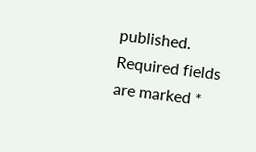published. Required fields are marked *